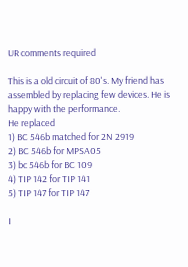UR comments required

This is a old circuit of 80's. My friend has assembled by replacing few devices. He is happy with the performance.
He replaced
1) BC 546b matched for 2N 2919
2) BC 546b for MPSA05
3) bc 546b for BC 109
4) TIP 142 for TIP 141
5) TIP 147 for TIP 147

I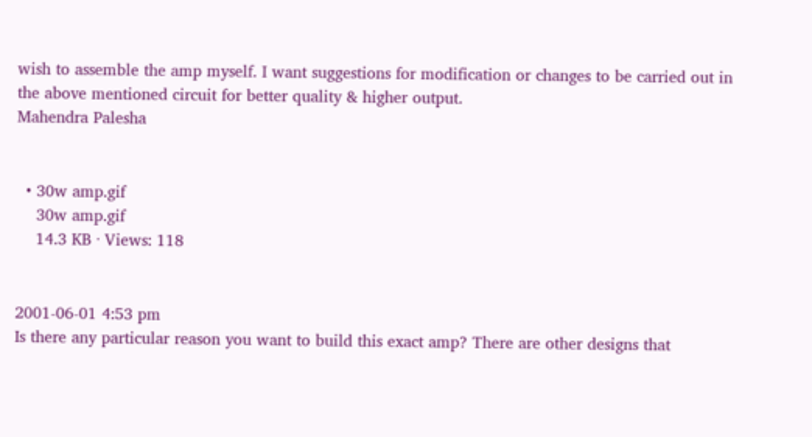wish to assemble the amp myself. I want suggestions for modification or changes to be carried out in the above mentioned circuit for better quality & higher output.
Mahendra Palesha


  • 30w amp.gif
    30w amp.gif
    14.3 KB · Views: 118


2001-06-01 4:53 pm
Is there any particular reason you want to build this exact amp? There are other designs that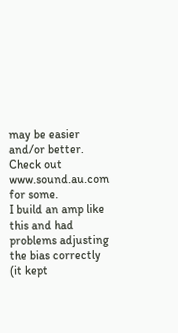may be easier and/or better. Check out www.sound.au.com for some.
I build an amp like this and had problems adjusting the bias correctly (it kept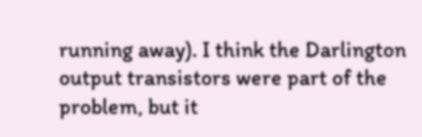running away). I think the Darlington output transistors were part of the problem, but it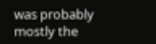was probably mostly the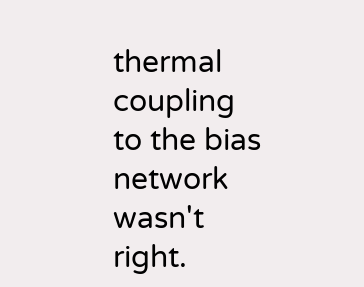thermal coupling to the bias network wasn't right.